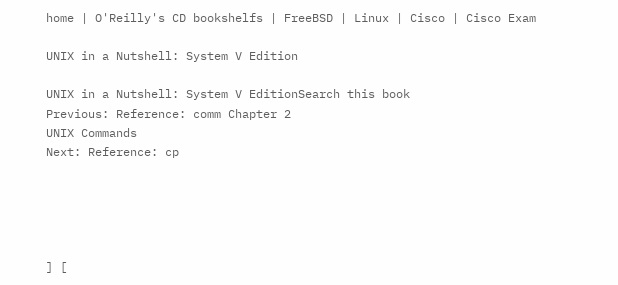home | O'Reilly's CD bookshelfs | FreeBSD | Linux | Cisco | Cisco Exam

UNIX in a Nutshell: System V Edition

UNIX in a Nutshell: System V EditionSearch this book
Previous: Reference: comm Chapter 2
UNIX Commands
Next: Reference: cp





] [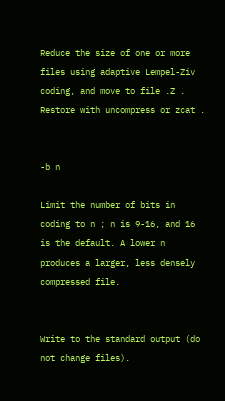Reduce the size of one or more files using adaptive Lempel-Ziv coding, and move to file .Z . Restore with uncompress or zcat .


-b n

Limit the number of bits in coding to n ; n is 9-16, and 16 is the default. A lower n produces a larger, less densely compressed file.


Write to the standard output (do not change files).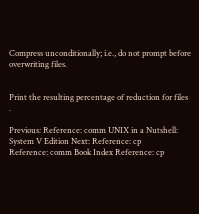Compress unconditionally; i.e., do not prompt before overwriting files.


Print the resulting percentage of reduction for files .

Previous: Reference: comm UNIX in a Nutshell: System V Edition Next: Reference: cp
Reference: comm Book Index Reference: cp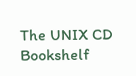The UNIX CD Bookshelf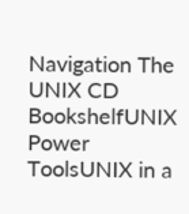Navigation The UNIX CD BookshelfUNIX Power ToolsUNIX in a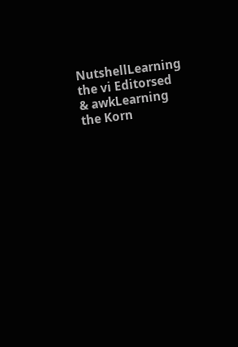NutshellLearning the vi Editorsed & awkLearning the Korn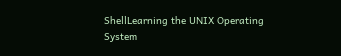ShellLearning the UNIX Operating System